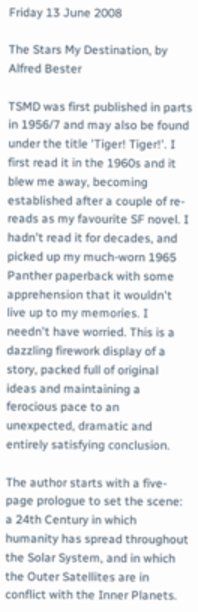Friday 13 June 2008

The Stars My Destination, by Alfred Bester

TSMD was first published in parts in 1956/7 and may also be found under the title 'Tiger! Tiger!'. I first read it in the 1960s and it blew me away, becoming established after a couple of re-reads as my favourite SF novel. I hadn't read it for decades, and picked up my much-worn 1965 Panther paperback with some apprehension that it wouldn't live up to my memories. I needn't have worried. This is a dazzling firework display of a story, packed full of original ideas and maintaining a ferocious pace to an unexpected, dramatic and entirely satisfying conclusion.

The author starts with a five-page prologue to set the scene: a 24th Century in which humanity has spread throughout the Solar System, and in which the Outer Satellites are in conflict with the Inner Planets.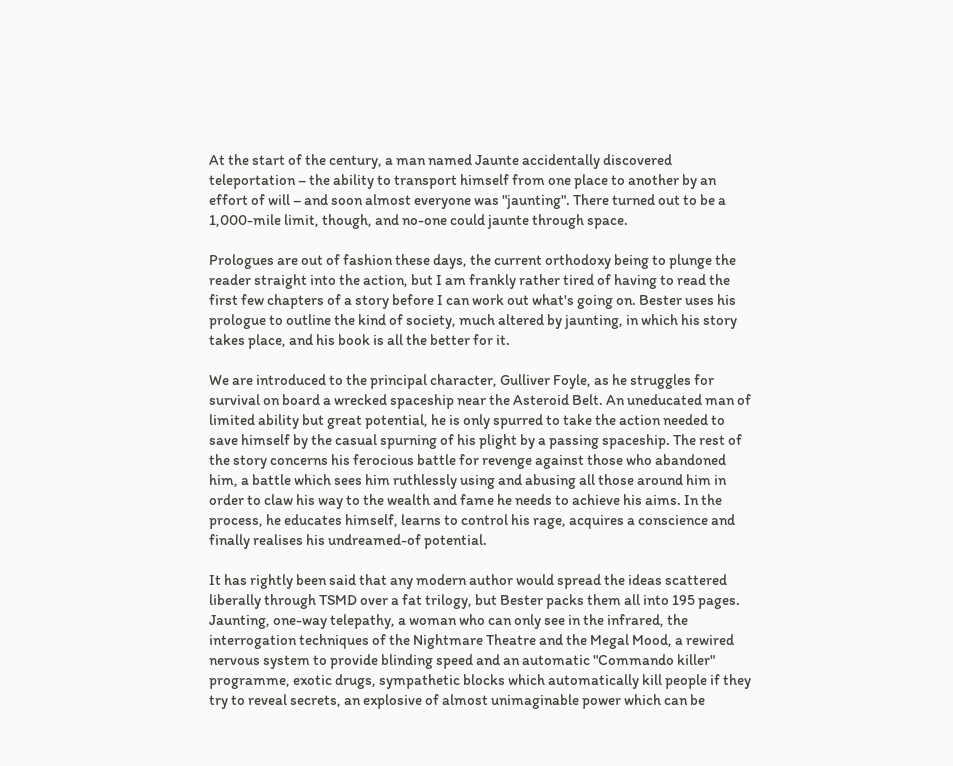At the start of the century, a man named Jaunte accidentally discovered teleportation – the ability to transport himself from one place to another by an effort of will – and soon almost everyone was "jaunting". There turned out to be a 1,000-mile limit, though, and no-one could jaunte through space.

Prologues are out of fashion these days, the current orthodoxy being to plunge the reader straight into the action, but I am frankly rather tired of having to read the first few chapters of a story before I can work out what's going on. Bester uses his prologue to outline the kind of society, much altered by jaunting, in which his story takes place, and his book is all the better for it.

We are introduced to the principal character, Gulliver Foyle, as he struggles for survival on board a wrecked spaceship near the Asteroid Belt. An uneducated man of limited ability but great potential, he is only spurred to take the action needed to save himself by the casual spurning of his plight by a passing spaceship. The rest of the story concerns his ferocious battle for revenge against those who abandoned him, a battle which sees him ruthlessly using and abusing all those around him in order to claw his way to the wealth and fame he needs to achieve his aims. In the process, he educates himself, learns to control his rage, acquires a conscience and finally realises his undreamed-of potential.

It has rightly been said that any modern author would spread the ideas scattered liberally through TSMD over a fat trilogy, but Bester packs them all into 195 pages. Jaunting, one-way telepathy, a woman who can only see in the infrared, the interrogation techniques of the Nightmare Theatre and the Megal Mood, a rewired nervous system to provide blinding speed and an automatic "Commando killer" programme, exotic drugs, sympathetic blocks which automatically kill people if they try to reveal secrets, an explosive of almost unimaginable power which can be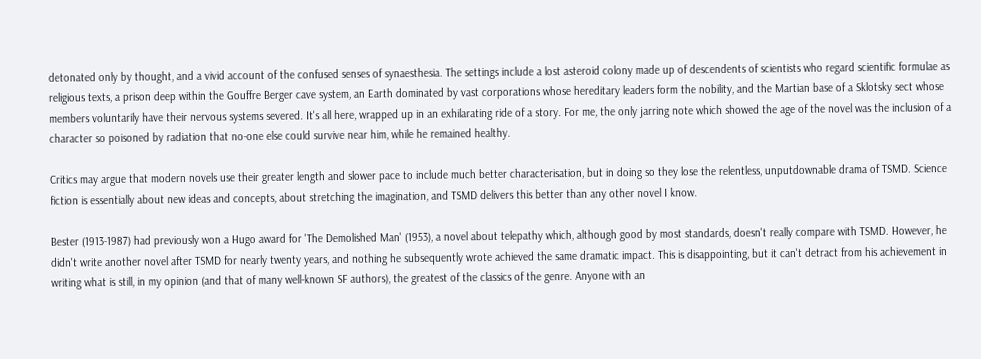detonated only by thought, and a vivid account of the confused senses of synaesthesia. The settings include a lost asteroid colony made up of descendents of scientists who regard scientific formulae as religious texts, a prison deep within the Gouffre Berger cave system, an Earth dominated by vast corporations whose hereditary leaders form the nobility, and the Martian base of a Sklotsky sect whose members voluntarily have their nervous systems severed. It's all here, wrapped up in an exhilarating ride of a story. For me, the only jarring note which showed the age of the novel was the inclusion of a character so poisoned by radiation that no-one else could survive near him, while he remained healthy.

Critics may argue that modern novels use their greater length and slower pace to include much better characterisation, but in doing so they lose the relentless, unputdownable drama of TSMD. Science fiction is essentially about new ideas and concepts, about stretching the imagination, and TSMD delivers this better than any other novel I know.

Bester (1913-1987) had previously won a Hugo award for 'The Demolished Man' (1953), a novel about telepathy which, although good by most standards, doesn't really compare with TSMD. However, he didn't write another novel after TSMD for nearly twenty years, and nothing he subsequently wrote achieved the same dramatic impact. This is disappointing, but it can't detract from his achievement in writing what is still, in my opinion (and that of many well-known SF authors), the greatest of the classics of the genre. Anyone with an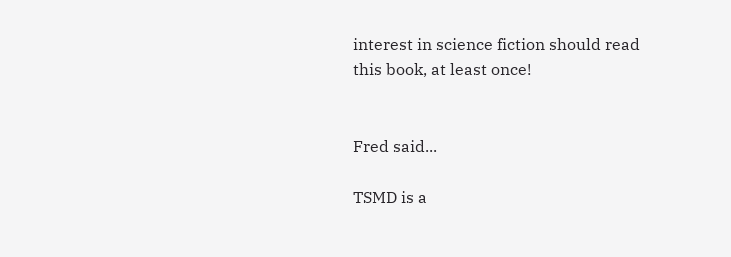interest in science fiction should read this book, at least once!


Fred said...

TSMD is a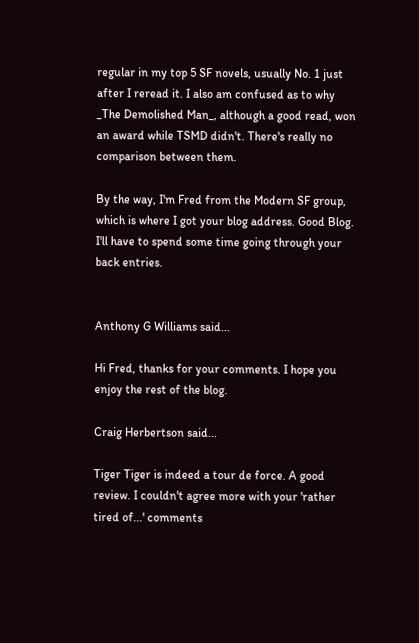regular in my top 5 SF novels, usually No. 1 just after I reread it. I also am confused as to why _The Demolished Man_, although a good read, won an award while TSMD didn't. There's really no comparison between them.

By the way, I'm Fred from the Modern SF group, which is where I got your blog address. Good Blog. I'll have to spend some time going through your back entries.


Anthony G Williams said...

Hi Fred, thanks for your comments. I hope you enjoy the rest of the blog.

Craig Herbertson said...

Tiger Tiger is indeed a tour de force. A good review. I couldn't agree more with your 'rather tired of...' comments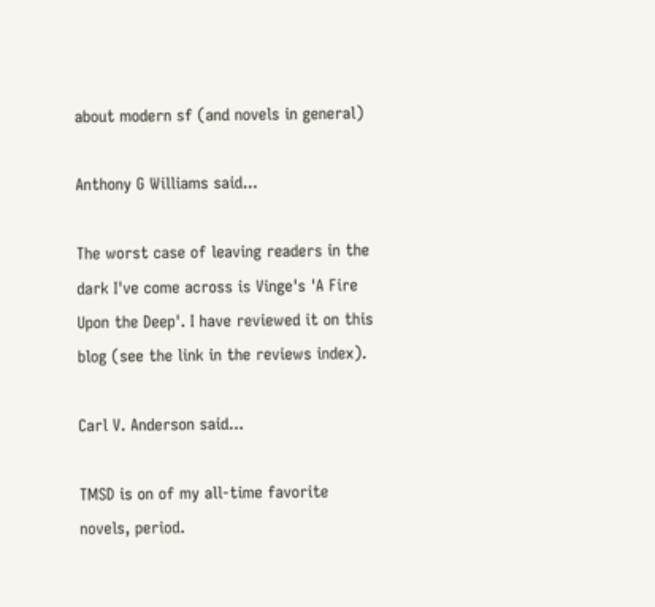about modern sf (and novels in general)

Anthony G Williams said...

The worst case of leaving readers in the dark I've come across is Vinge's 'A Fire Upon the Deep'. I have reviewed it on this blog (see the link in the reviews index).

Carl V. Anderson said...

TMSD is on of my all-time favorite novels, period.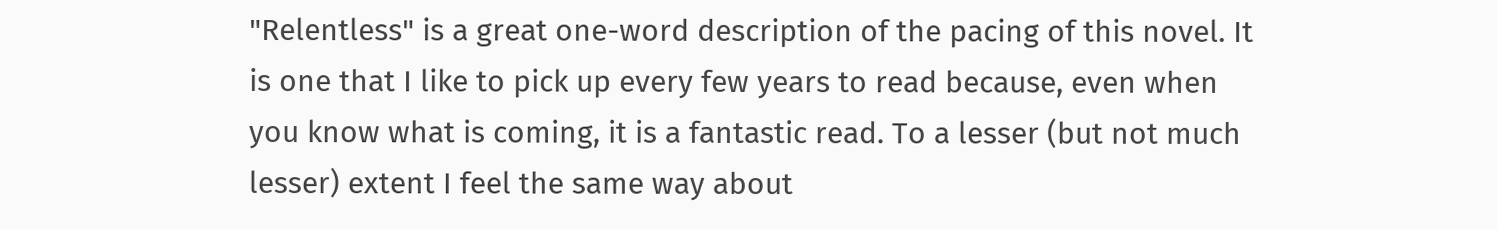"Relentless" is a great one-word description of the pacing of this novel. It is one that I like to pick up every few years to read because, even when you know what is coming, it is a fantastic read. To a lesser (but not much lesser) extent I feel the same way about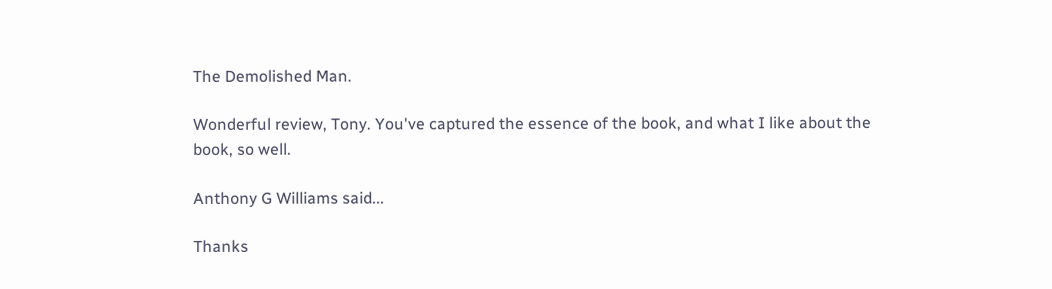The Demolished Man.

Wonderful review, Tony. You've captured the essence of the book, and what I like about the book, so well.

Anthony G Williams said...

Thanks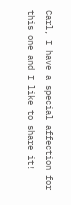Carl, I have a special affection for this one and I like to share it!